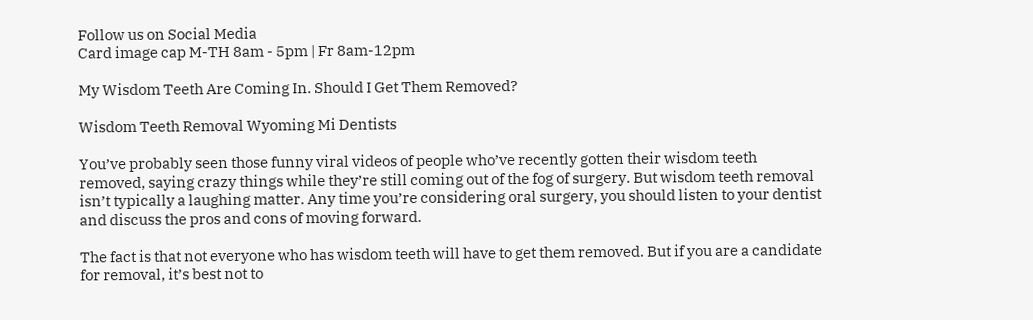Follow us on Social Media
Card image cap M-TH 8am - 5pm | Fr 8am-12pm

My Wisdom Teeth Are Coming In. Should I Get Them Removed?

Wisdom Teeth Removal Wyoming Mi Dentists

You’ve probably seen those funny viral videos of people who’ve recently gotten their wisdom teeth removed, saying crazy things while they’re still coming out of the fog of surgery. But wisdom teeth removal isn’t typically a laughing matter. Any time you’re considering oral surgery, you should listen to your dentist and discuss the pros and cons of moving forward.

The fact is that not everyone who has wisdom teeth will have to get them removed. But if you are a candidate for removal, it’s best not to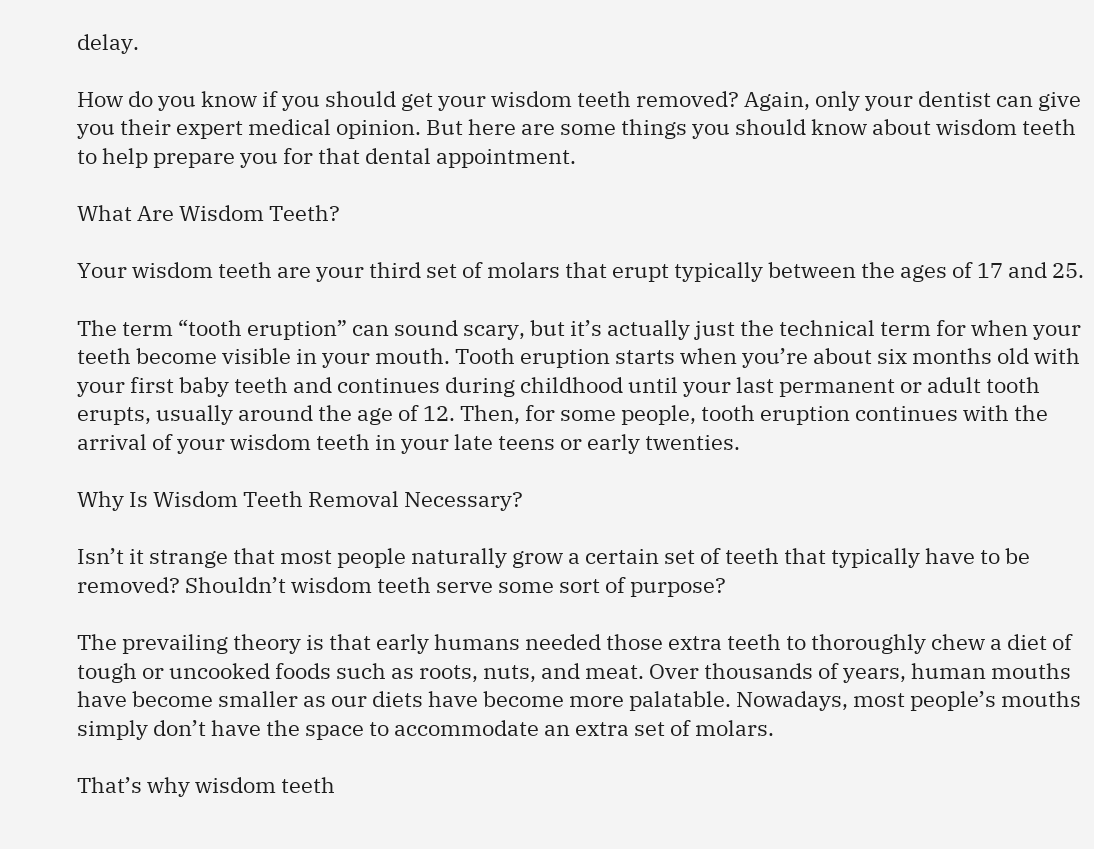delay.

How do you know if you should get your wisdom teeth removed? Again, only your dentist can give you their expert medical opinion. But here are some things you should know about wisdom teeth to help prepare you for that dental appointment.

What Are Wisdom Teeth?

Your wisdom teeth are your third set of molars that erupt typically between the ages of 17 and 25.

The term “tooth eruption” can sound scary, but it’s actually just the technical term for when your teeth become visible in your mouth. Tooth eruption starts when you’re about six months old with your first baby teeth and continues during childhood until your last permanent or adult tooth erupts, usually around the age of 12. Then, for some people, tooth eruption continues with the arrival of your wisdom teeth in your late teens or early twenties.

Why Is Wisdom Teeth Removal Necessary?

Isn’t it strange that most people naturally grow a certain set of teeth that typically have to be removed? Shouldn’t wisdom teeth serve some sort of purpose?

The prevailing theory is that early humans needed those extra teeth to thoroughly chew a diet of tough or uncooked foods such as roots, nuts, and meat. Over thousands of years, human mouths have become smaller as our diets have become more palatable. Nowadays, most people’s mouths simply don’t have the space to accommodate an extra set of molars.

That’s why wisdom teeth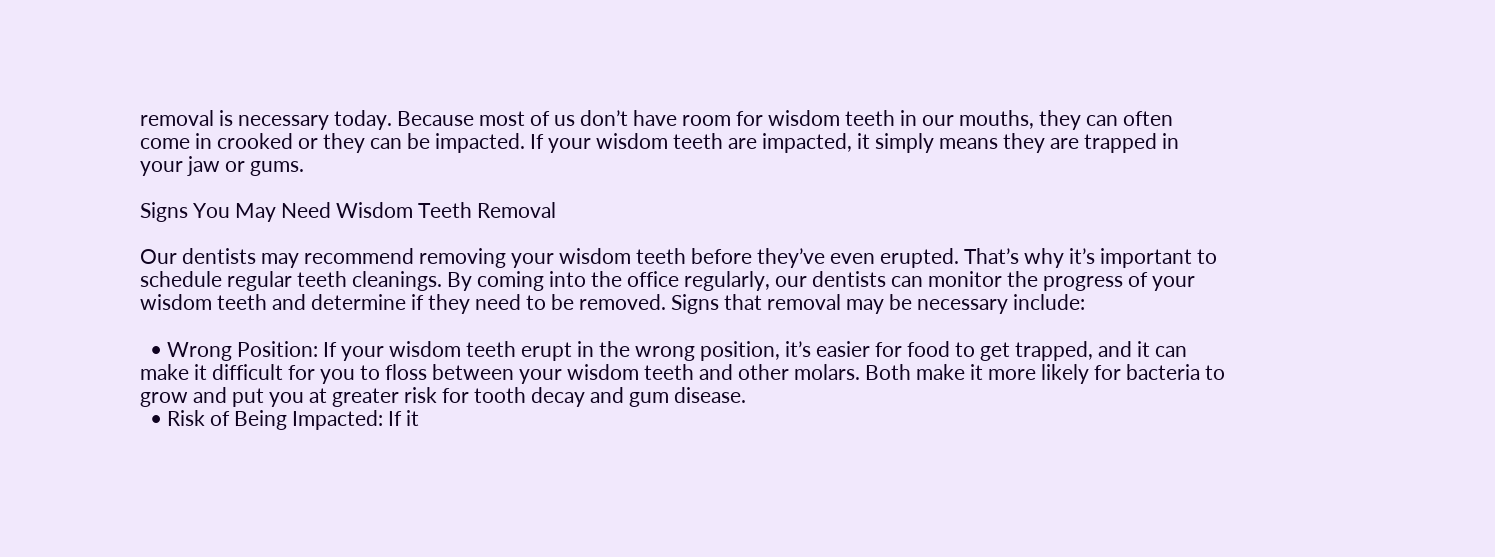removal is necessary today. Because most of us don’t have room for wisdom teeth in our mouths, they can often come in crooked or they can be impacted. If your wisdom teeth are impacted, it simply means they are trapped in your jaw or gums.

Signs You May Need Wisdom Teeth Removal

Our dentists may recommend removing your wisdom teeth before they’ve even erupted. That’s why it’s important to schedule regular teeth cleanings. By coming into the office regularly, our dentists can monitor the progress of your wisdom teeth and determine if they need to be removed. Signs that removal may be necessary include:

  • Wrong Position: If your wisdom teeth erupt in the wrong position, it’s easier for food to get trapped, and it can make it difficult for you to floss between your wisdom teeth and other molars. Both make it more likely for bacteria to grow and put you at greater risk for tooth decay and gum disease.
  • Risk of Being Impacted: If it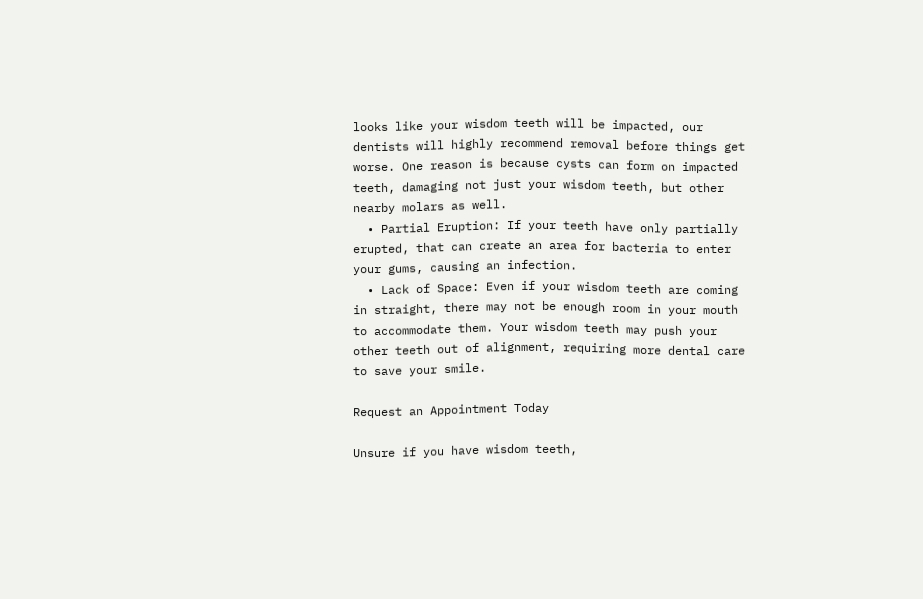looks like your wisdom teeth will be impacted, our dentists will highly recommend removal before things get worse. One reason is because cysts can form on impacted teeth, damaging not just your wisdom teeth, but other nearby molars as well.
  • Partial Eruption: If your teeth have only partially erupted, that can create an area for bacteria to enter your gums, causing an infection.
  • Lack of Space: Even if your wisdom teeth are coming in straight, there may not be enough room in your mouth to accommodate them. Your wisdom teeth may push your other teeth out of alignment, requiring more dental care to save your smile.

Request an Appointment Today

Unsure if you have wisdom teeth,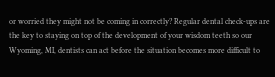or worried they might not be coming in correctly? Regular dental check-ups are the key to staying on top of the development of your wisdom teeth so our Wyoming, MI, dentists can act before the situation becomes more difficult to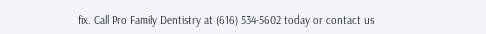fix. Call Pro Family Dentistry at (616) 534-5602 today or contact us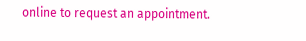online to request an appointment.